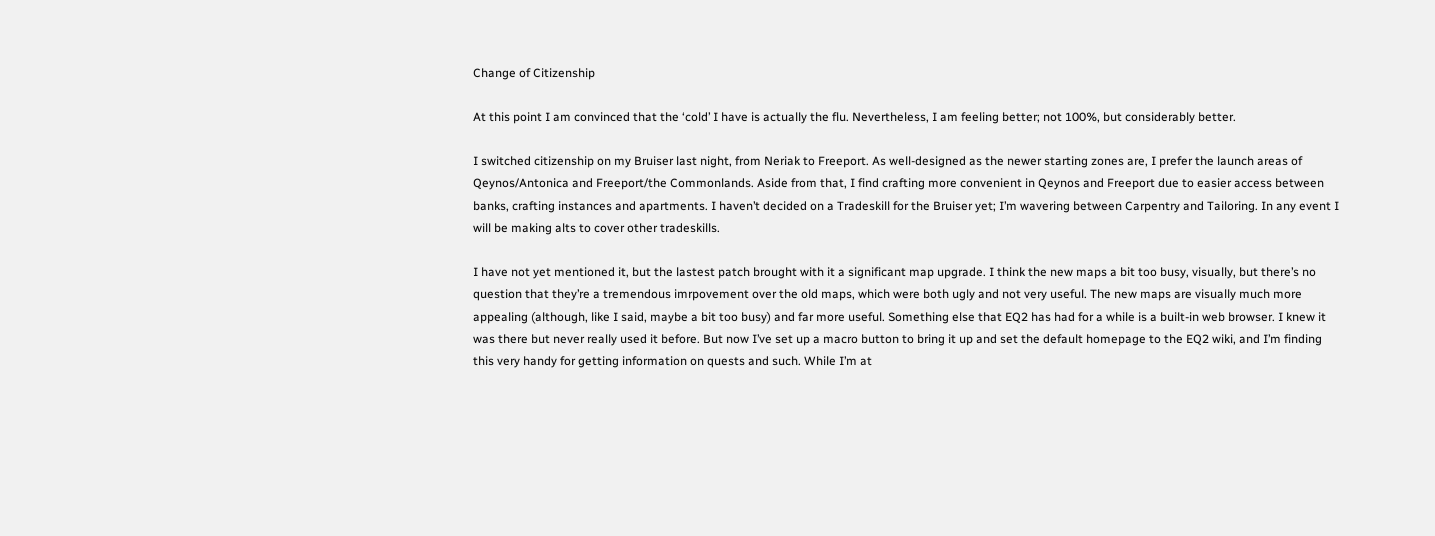Change of Citizenship

At this point I am convinced that the ‘cold’ I have is actually the flu. Nevertheless, I am feeling better; not 100%, but considerably better.

I switched citizenship on my Bruiser last night, from Neriak to Freeport. As well-designed as the newer starting zones are, I prefer the launch areas of Qeynos/Antonica and Freeport/the Commonlands. Aside from that, I find crafting more convenient in Qeynos and Freeport due to easier access between banks, crafting instances and apartments. I haven’t decided on a Tradeskill for the Bruiser yet; I’m wavering between Carpentry and Tailoring. In any event I will be making alts to cover other tradeskills.

I have not yet mentioned it, but the lastest patch brought with it a significant map upgrade. I think the new maps a bit too busy, visually, but there’s no question that they’re a tremendous imrpovement over the old maps, which were both ugly and not very useful. The new maps are visually much more appealing (although, like I said, maybe a bit too busy) and far more useful. Something else that EQ2 has had for a while is a built-in web browser. I knew it was there but never really used it before. But now I’ve set up a macro button to bring it up and set the default homepage to the EQ2 wiki, and I’m finding this very handy for getting information on quests and such. While I’m at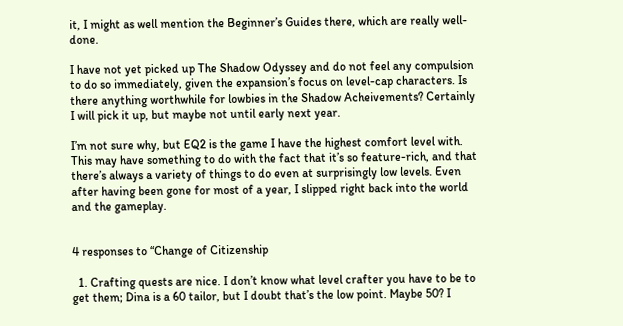it, I might as well mention the Beginner’s Guides there, which are really well-done.

I have not yet picked up The Shadow Odyssey and do not feel any compulsion to do so immediately, given the expansion’s focus on level-cap characters. Is there anything worthwhile for lowbies in the Shadow Acheivements? Certainly I will pick it up, but maybe not until early next year.

I’m not sure why, but EQ2 is the game I have the highest comfort level with. This may have something to do with the fact that it’s so feature-rich, and that there’s always a variety of things to do even at surprisingly low levels. Even after having been gone for most of a year, I slipped right back into the world and the gameplay.


4 responses to “Change of Citizenship

  1. Crafting quests are nice. I don’t know what level crafter you have to be to get them; Dina is a 60 tailor, but I doubt that’s the low point. Maybe 50? I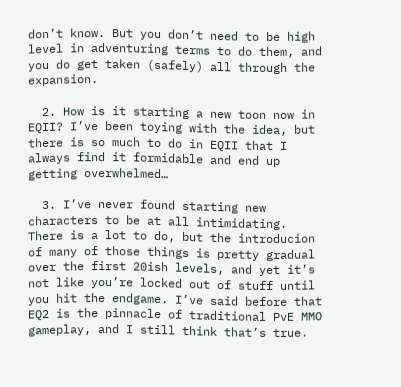don’t know. But you don’t need to be high level in adventuring terms to do them, and you do get taken (safely) all through the expansion.

  2. How is it starting a new toon now in EQII? I’ve been toying with the idea, but there is so much to do in EQII that I always find it formidable and end up getting overwhelmed…

  3. I’ve never found starting new characters to be at all intimidating. There is a lot to do, but the introducion of many of those things is pretty gradual over the first 20ish levels, and yet it’s not like you’re locked out of stuff until you hit the endgame. I’ve said before that EQ2 is the pinnacle of traditional PvE MMO gameplay, and I still think that’s true.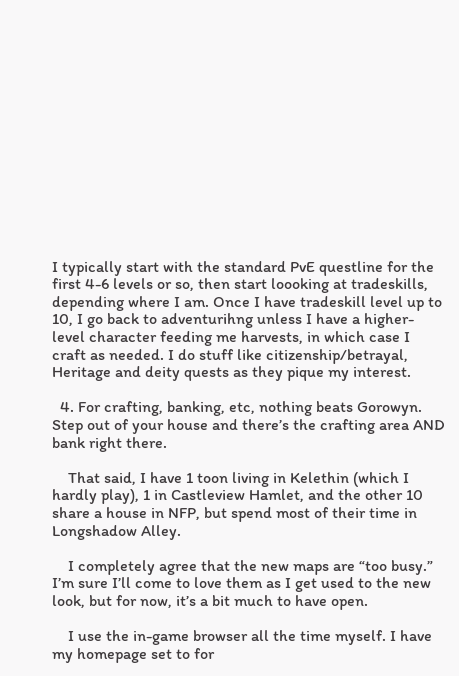I typically start with the standard PvE questline for the first 4-6 levels or so, then start loooking at tradeskills, depending where I am. Once I have tradeskill level up to 10, I go back to adventurihng unless I have a higher-level character feeding me harvests, in which case I craft as needed. I do stuff like citizenship/betrayal, Heritage and deity quests as they pique my interest.

  4. For crafting, banking, etc, nothing beats Gorowyn. Step out of your house and there’s the crafting area AND bank right there.

    That said, I have 1 toon living in Kelethin (which I hardly play), 1 in Castleview Hamlet, and the other 10 share a house in NFP, but spend most of their time in Longshadow Alley.

    I completely agree that the new maps are “too busy.” I’m sure I’ll come to love them as I get used to the new look, but for now, it’s a bit much to have open.

    I use the in-game browser all the time myself. I have my homepage set to for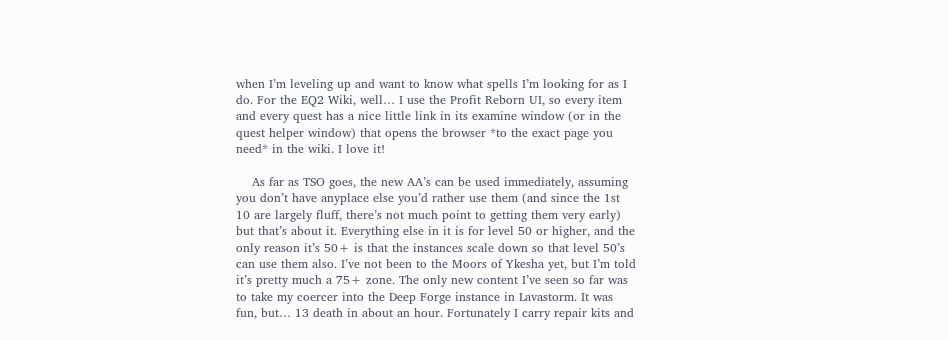when I’m leveling up and want to know what spells I’m looking for as I do. For the EQ2 Wiki, well… I use the Profit Reborn UI, so every item and every quest has a nice little link in its examine window (or in the quest helper window) that opens the browser *to the exact page you need* in the wiki. I love it!

    As far as TSO goes, the new AA’s can be used immediately, assuming you don’t have anyplace else you’d rather use them (and since the 1st 10 are largely fluff, there’s not much point to getting them very early) but that’s about it. Everything else in it is for level 50 or higher, and the only reason it’s 50+ is that the instances scale down so that level 50’s can use them also. I’ve not been to the Moors of Ykesha yet, but I’m told it’s pretty much a 75+ zone. The only new content I’ve seen so far was to take my coercer into the Deep Forge instance in Lavastorm. It was fun, but… 13 death in about an hour. Fortunately I carry repair kits and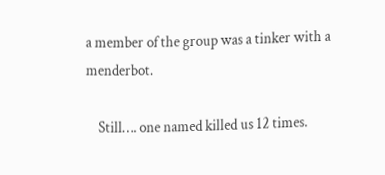a member of the group was a tinker with a menderbot.

    Still…. one named killed us 12 times.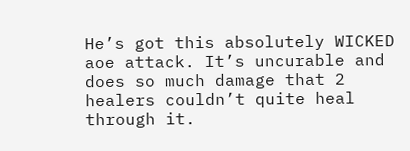He’s got this absolutely WICKED aoe attack. It’s uncurable and does so much damage that 2 healers couldn’t quite heal through it.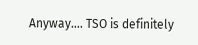Anyway…. TSO is definitely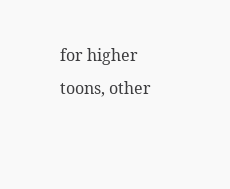for higher toons, other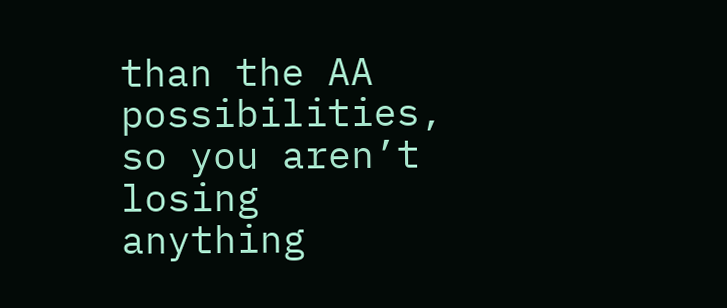than the AA possibilities, so you aren’t losing anything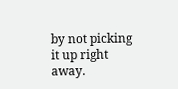by not picking it up right away.